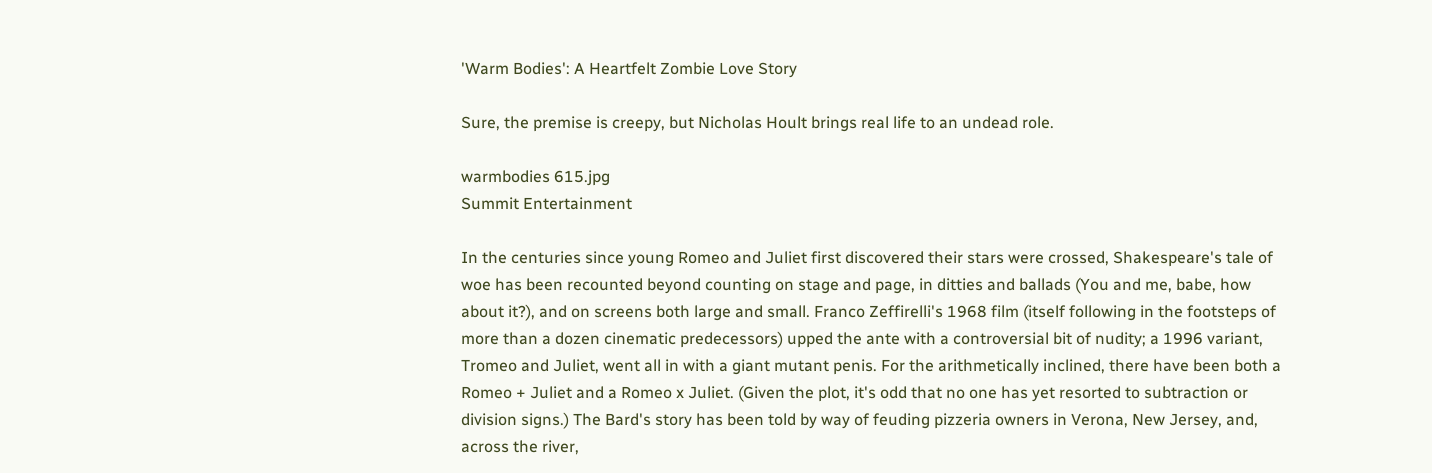'Warm Bodies': A Heartfelt Zombie Love Story

Sure, the premise is creepy, but Nicholas Hoult brings real life to an undead role.

warmbodies 615.jpg
Summit Entertainment

In the centuries since young Romeo and Juliet first discovered their stars were crossed, Shakespeare's tale of woe has been recounted beyond counting on stage and page, in ditties and ballads (You and me, babe, how about it?), and on screens both large and small. Franco Zeffirelli's 1968 film (itself following in the footsteps of more than a dozen cinematic predecessors) upped the ante with a controversial bit of nudity; a 1996 variant, Tromeo and Juliet, went all in with a giant mutant penis. For the arithmetically inclined, there have been both a Romeo + Juliet and a Romeo x Juliet. (Given the plot, it's odd that no one has yet resorted to subtraction or division signs.) The Bard's story has been told by way of feuding pizzeria owners in Verona, New Jersey, and, across the river,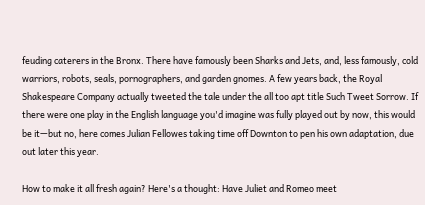feuding caterers in the Bronx. There have famously been Sharks and Jets, and, less famously, cold warriors, robots, seals, pornographers, and garden gnomes. A few years back, the Royal Shakespeare Company actually tweeted the tale under the all too apt title Such Tweet Sorrow. If there were one play in the English language you'd imagine was fully played out by now, this would be it—but no, here comes Julian Fellowes taking time off Downton to pen his own adaptation, due out later this year.

How to make it all fresh again? Here's a thought: Have Juliet and Romeo meet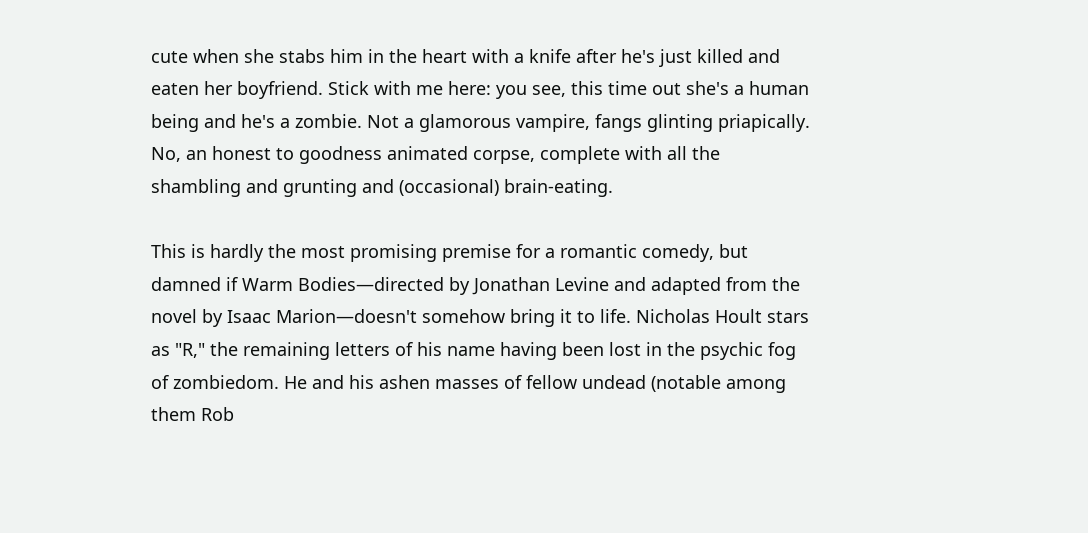cute when she stabs him in the heart with a knife after he's just killed and eaten her boyfriend. Stick with me here: you see, this time out she's a human being and he's a zombie. Not a glamorous vampire, fangs glinting priapically. No, an honest to goodness animated corpse, complete with all the shambling and grunting and (occasional) brain-eating.

This is hardly the most promising premise for a romantic comedy, but damned if Warm Bodies—directed by Jonathan Levine and adapted from the novel by Isaac Marion—doesn't somehow bring it to life. Nicholas Hoult stars as "R," the remaining letters of his name having been lost in the psychic fog of zombiedom. He and his ashen masses of fellow undead (notable among them Rob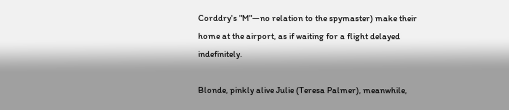Corddry's "M"—no relation to the spymaster) make their home at the airport, as if waiting for a flight delayed indefinitely.

Blonde, pinkly alive Julie (Teresa Palmer), meanwhile,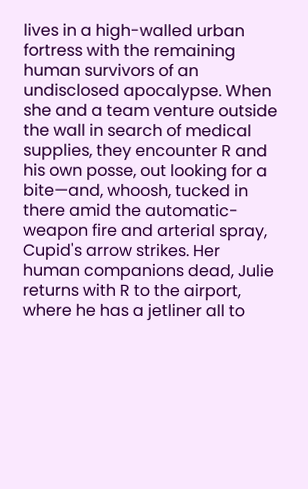lives in a high-walled urban fortress with the remaining human survivors of an undisclosed apocalypse. When she and a team venture outside the wall in search of medical supplies, they encounter R and his own posse, out looking for a bite—and, whoosh, tucked in there amid the automatic-weapon fire and arterial spray, Cupid's arrow strikes. Her human companions dead, Julie returns with R to the airport, where he has a jetliner all to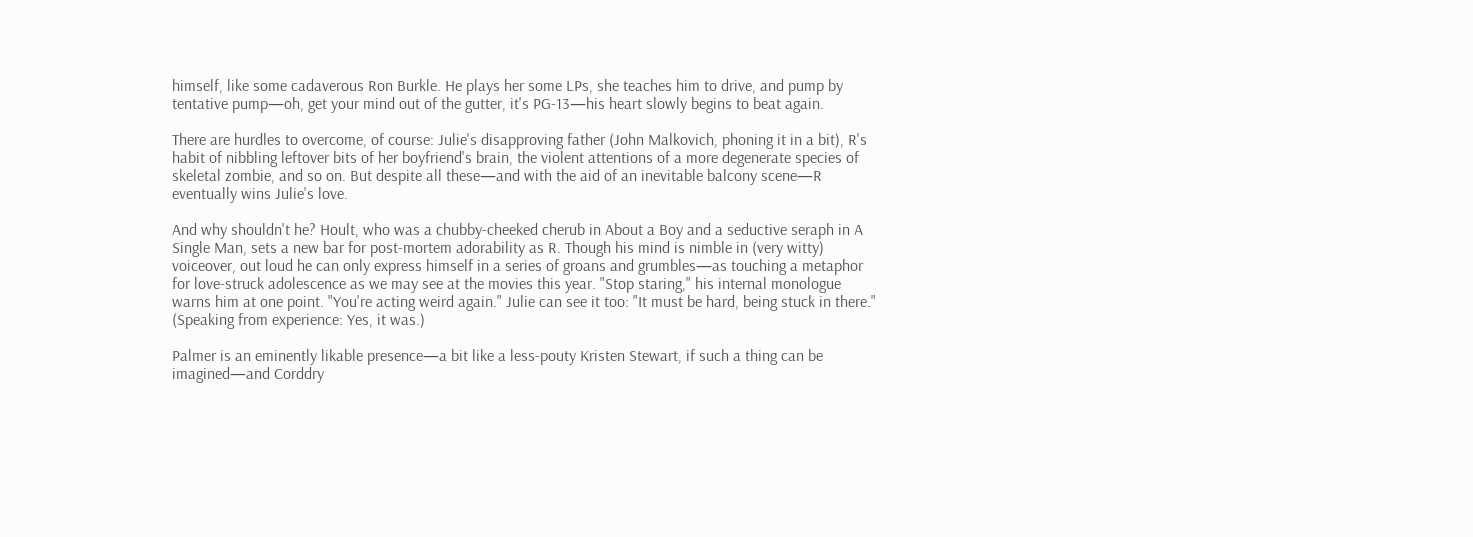himself, like some cadaverous Ron Burkle. He plays her some LPs, she teaches him to drive, and pump by tentative pump—oh, get your mind out of the gutter, it's PG-13—his heart slowly begins to beat again.

There are hurdles to overcome, of course: Julie's disapproving father (John Malkovich, phoning it in a bit), R's habit of nibbling leftover bits of her boyfriend's brain, the violent attentions of a more degenerate species of skeletal zombie, and so on. But despite all these—and with the aid of an inevitable balcony scene—R eventually wins Julie's love.

And why shouldn't he? Hoult, who was a chubby-cheeked cherub in About a Boy and a seductive seraph in A Single Man, sets a new bar for post-mortem adorability as R. Though his mind is nimble in (very witty) voiceover, out loud he can only express himself in a series of groans and grumbles—as touching a metaphor for love-struck adolescence as we may see at the movies this year. "Stop staring," his internal monologue warns him at one point. "You're acting weird again." Julie can see it too: "It must be hard, being stuck in there." (Speaking from experience: Yes, it was.)

Palmer is an eminently likable presence—a bit like a less-pouty Kristen Stewart, if such a thing can be imagined—and Corddry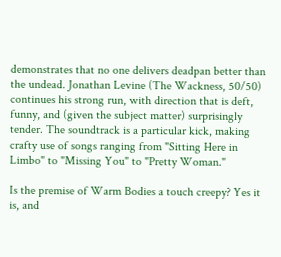demonstrates that no one delivers deadpan better than the undead. Jonathan Levine (The Wackness, 50/50) continues his strong run, with direction that is deft, funny, and (given the subject matter) surprisingly tender. The soundtrack is a particular kick, making crafty use of songs ranging from "Sitting Here in Limbo" to "Missing You" to "Pretty Woman."

Is the premise of Warm Bodies a touch creepy? Yes it is, and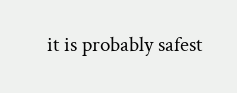it is probably safest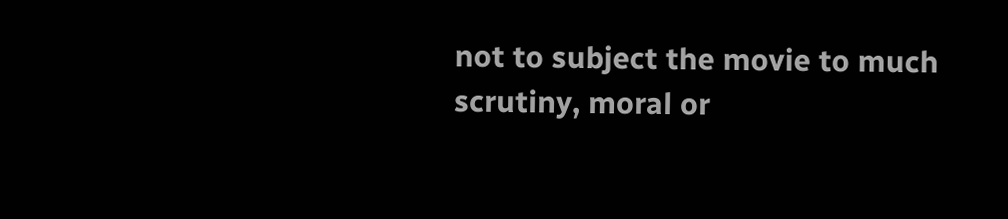not to subject the movie to much scrutiny, moral or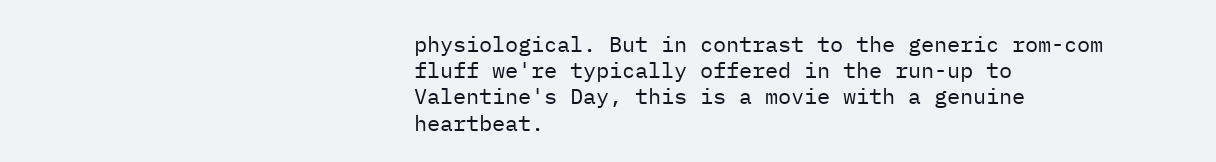physiological. But in contrast to the generic rom-com fluff we're typically offered in the run-up to Valentine's Day, this is a movie with a genuine heartbeat.